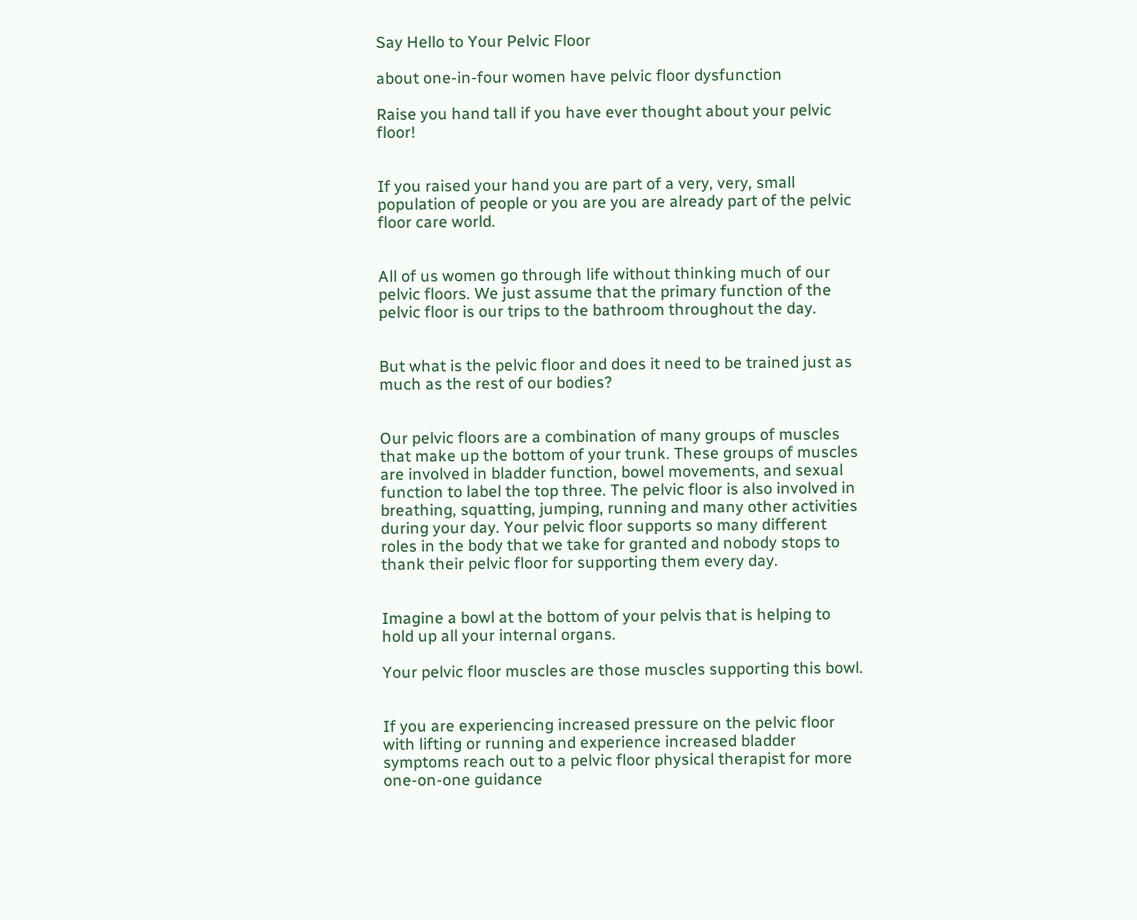Say Hello to Your Pelvic Floor

about one-in-four women have pelvic floor dysfunction

Raise you hand tall if you have ever thought about your pelvic floor!


If you raised your hand you are part of a very, very, small population of people or you are you are already part of the pelvic floor care world.


All of us women go through life without thinking much of our pelvic floors. We just assume that the primary function of the pelvic floor is our trips to the bathroom throughout the day.


But what is the pelvic floor and does it need to be trained just as much as the rest of our bodies?


Our pelvic floors are a combination of many groups of muscles that make up the bottom of your trunk. These groups of muscles are involved in bladder function, bowel movements, and sexual function to label the top three. The pelvic floor is also involved in breathing, squatting, jumping, running and many other activities during your day. Your pelvic floor supports so many different roles in the body that we take for granted and nobody stops to thank their pelvic floor for supporting them every day.


Imagine a bowl at the bottom of your pelvis that is helping to hold up all your internal organs.

Your pelvic floor muscles are those muscles supporting this bowl.


If you are experiencing increased pressure on the pelvic floor with lifting or running and experience increased bladder symptoms reach out to a pelvic floor physical therapist for more one-on-one guidance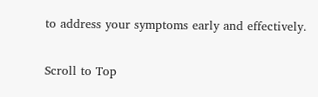to address your symptoms early and effectively.

Scroll to Top